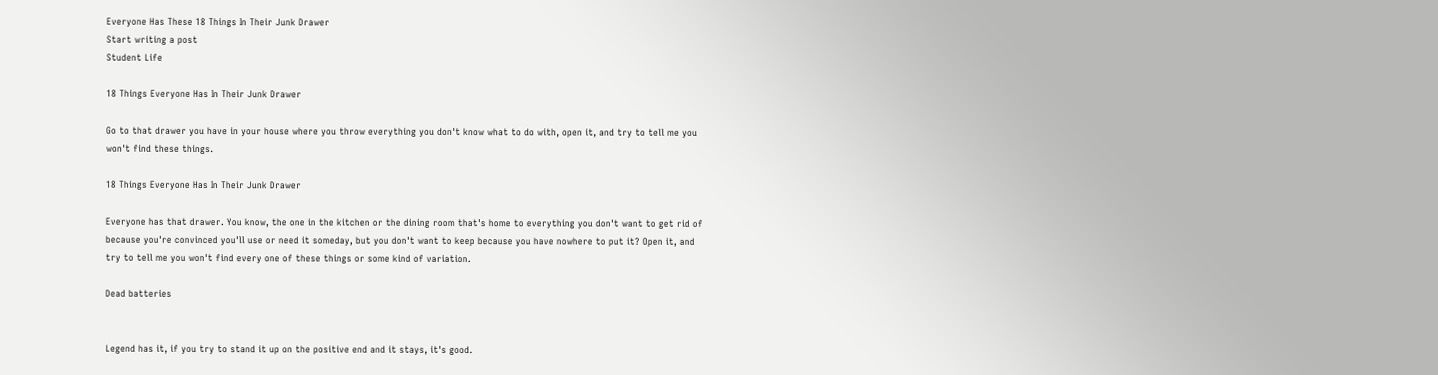Everyone Has These 18 Things In Their Junk Drawer
Start writing a post
Student Life

18 Things Everyone Has In Their Junk Drawer

Go to that drawer you have in your house where you throw everything you don't know what to do with, open it, and try to tell me you won't find these things.

18 Things Everyone Has In Their Junk Drawer

Everyone has that drawer. You know, the one in the kitchen or the dining room that's home to everything you don't want to get rid of because you're convinced you'll use or need it someday, but you don't want to keep because you have nowhere to put it? Open it, and try to tell me you won't find every one of these things or some kind of variation.

Dead batteries


Legend has it, if you try to stand it up on the positive end and it stays, it's good.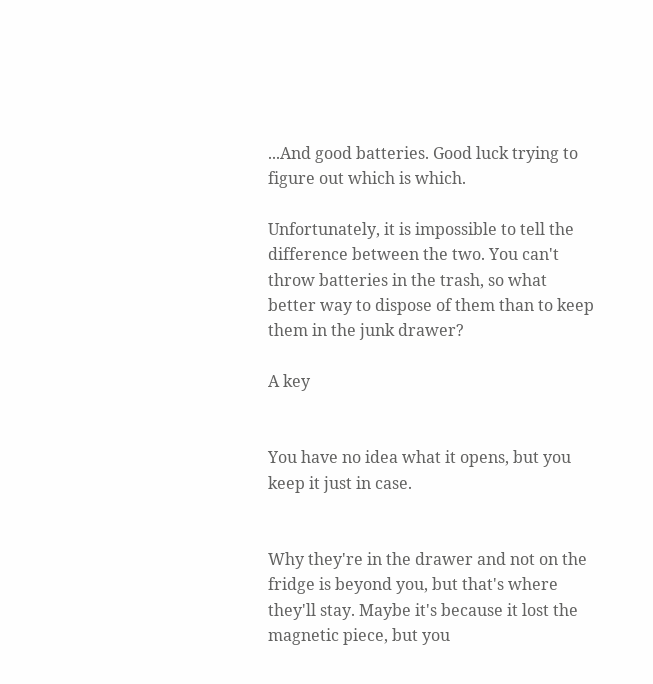...And good batteries. Good luck trying to figure out which is which.

Unfortunately, it is impossible to tell the difference between the two. You can't throw batteries in the trash, so what better way to dispose of them than to keep them in the junk drawer?

A key


You have no idea what it opens, but you keep it just in case.


Why they're in the drawer and not on the fridge is beyond you, but that's where they'll stay. Maybe it's because it lost the magnetic piece, but you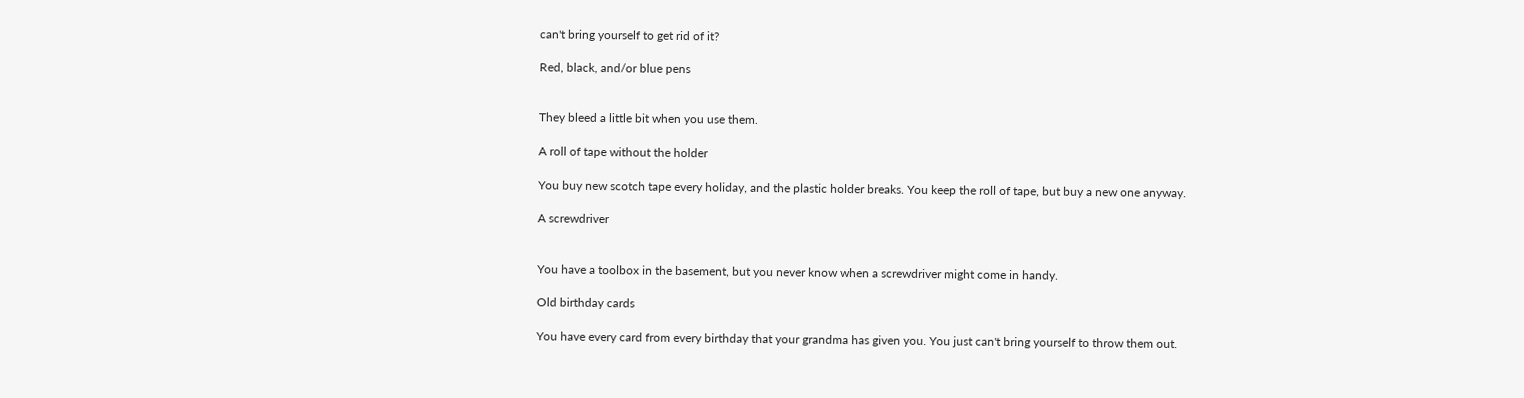can't bring yourself to get rid of it?

Red, black, and/or blue pens


They bleed a little bit when you use them.

A roll of tape without the holder

You buy new scotch tape every holiday, and the plastic holder breaks. You keep the roll of tape, but buy a new one anyway.

A screwdriver


You have a toolbox in the basement, but you never know when a screwdriver might come in handy.

Old birthday cards

You have every card from every birthday that your grandma has given you. You just can't bring yourself to throw them out.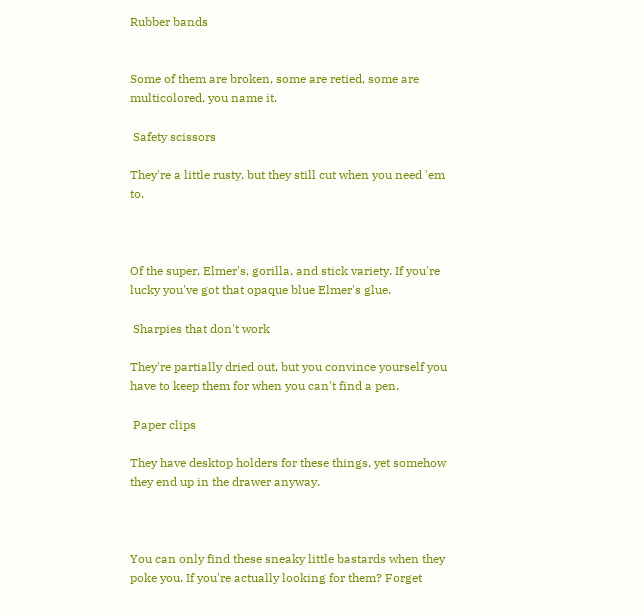Rubber bands


Some of them are broken, some are retied, some are multicolored, you name it.

 Safety scissors

They're a little rusty, but they still cut when you need 'em to.



Of the super, Elmer's, gorilla, and stick variety. If you're lucky you've got that opaque blue Elmer's glue.

 Sharpies that don't work

They're partially dried out, but you convince yourself you have to keep them for when you can't find a pen.

 Paper clips

They have desktop holders for these things, yet somehow they end up in the drawer anyway.



You can only find these sneaky little bastards when they poke you. If you're actually looking for them? Forget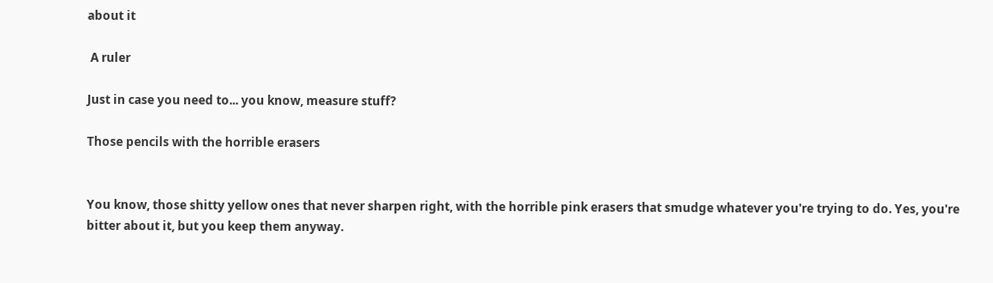about it

 A ruler

Just in case you need to... you know, measure stuff?

Those pencils with the horrible erasers


You know, those shitty yellow ones that never sharpen right, with the horrible pink erasers that smudge whatever you're trying to do. Yes, you're bitter about it, but you keep them anyway.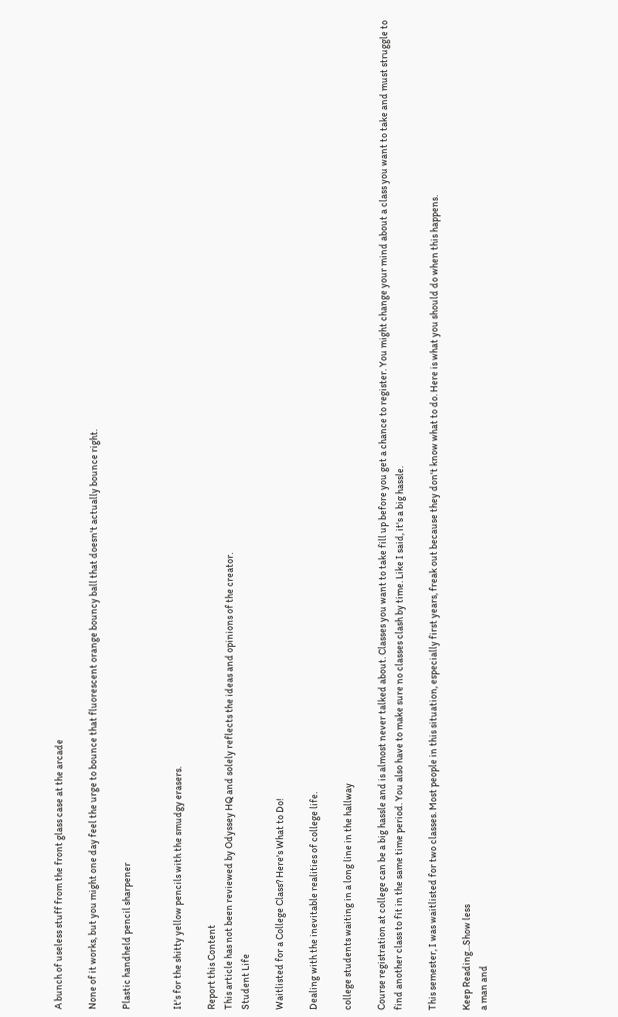A bunch of useless stuff from the front glass case at the arcade

None of it works, but you might one day feel the urge to bounce that fluorescent orange bouncy ball that doesn't actually bounce right.

Plastic handheld pencil sharpener


It's for the shitty yellow pencils with the smudgy erasers.

Report this Content
This article has not been reviewed by Odyssey HQ and solely reflects the ideas and opinions of the creator.
Student Life

Waitlisted for a College Class? Here's What to Do!

Dealing with the inevitable realities of college life.

college students waiting in a long line in the hallway

Course registration at college can be a big hassle and is almost never talked about. Classes you want to take fill up before you get a chance to register. You might change your mind about a class you want to take and must struggle to find another class to fit in the same time period. You also have to make sure no classes clash by time. Like I said, it's a big hassle.

This semester, I was waitlisted for two classes. Most people in this situation, especially first years, freak out because they don't know what to do. Here is what you should do when this happens.

Keep Reading...Show less
a man and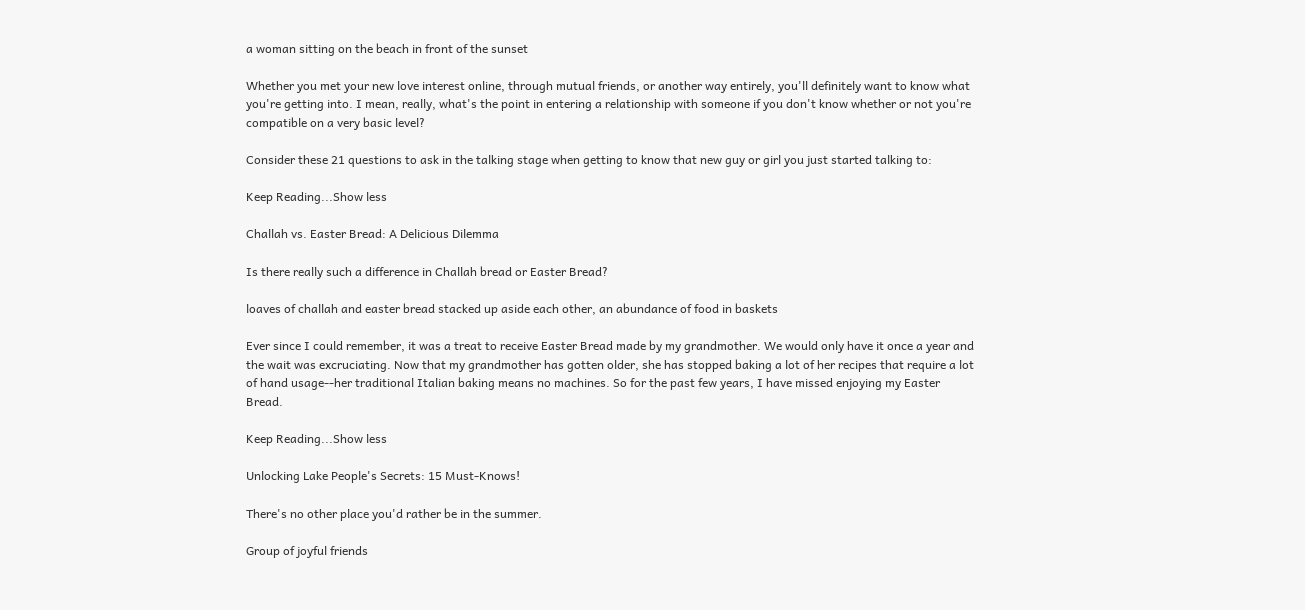a woman sitting on the beach in front of the sunset

Whether you met your new love interest online, through mutual friends, or another way entirely, you'll definitely want to know what you're getting into. I mean, really, what's the point in entering a relationship with someone if you don't know whether or not you're compatible on a very basic level?

Consider these 21 questions to ask in the talking stage when getting to know that new guy or girl you just started talking to:

Keep Reading...Show less

Challah vs. Easter Bread: A Delicious Dilemma

Is there really such a difference in Challah bread or Easter Bread?

loaves of challah and easter bread stacked up aside each other, an abundance of food in baskets

Ever since I could remember, it was a treat to receive Easter Bread made by my grandmother. We would only have it once a year and the wait was excruciating. Now that my grandmother has gotten older, she has stopped baking a lot of her recipes that require a lot of hand usage--her traditional Italian baking means no machines. So for the past few years, I have missed enjoying my Easter Bread.

Keep Reading...Show less

Unlocking Lake People's Secrets: 15 Must-Knows!

There's no other place you'd rather be in the summer.

Group of joyful friends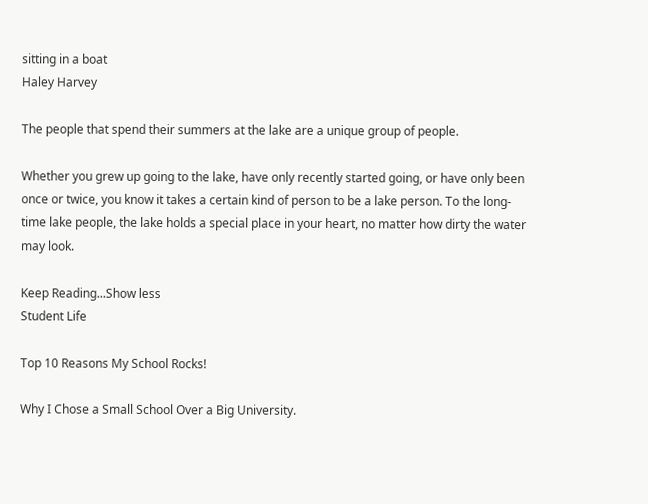sitting in a boat
Haley Harvey

The people that spend their summers at the lake are a unique group of people.

Whether you grew up going to the lake, have only recently started going, or have only been once or twice, you know it takes a certain kind of person to be a lake person. To the long-time lake people, the lake holds a special place in your heart, no matter how dirty the water may look.

Keep Reading...Show less
Student Life

Top 10 Reasons My School Rocks!

Why I Chose a Small School Over a Big University.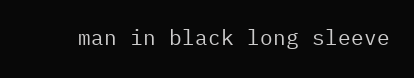man in black long sleeve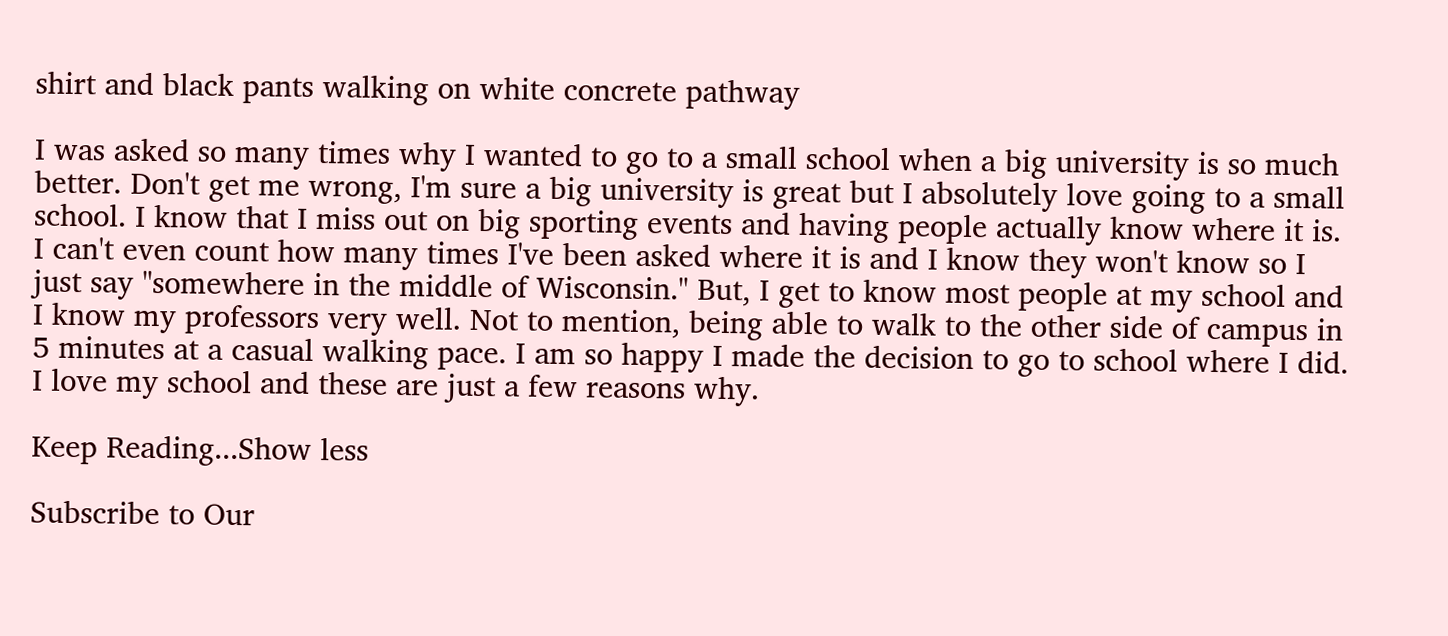shirt and black pants walking on white concrete pathway

I was asked so many times why I wanted to go to a small school when a big university is so much better. Don't get me wrong, I'm sure a big university is great but I absolutely love going to a small school. I know that I miss out on big sporting events and having people actually know where it is. I can't even count how many times I've been asked where it is and I know they won't know so I just say "somewhere in the middle of Wisconsin." But, I get to know most people at my school and I know my professors very well. Not to mention, being able to walk to the other side of campus in 5 minutes at a casual walking pace. I am so happy I made the decision to go to school where I did. I love my school and these are just a few reasons why.

Keep Reading...Show less

Subscribe to Our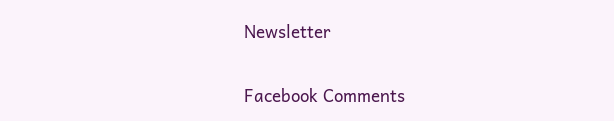Newsletter

Facebook Comments